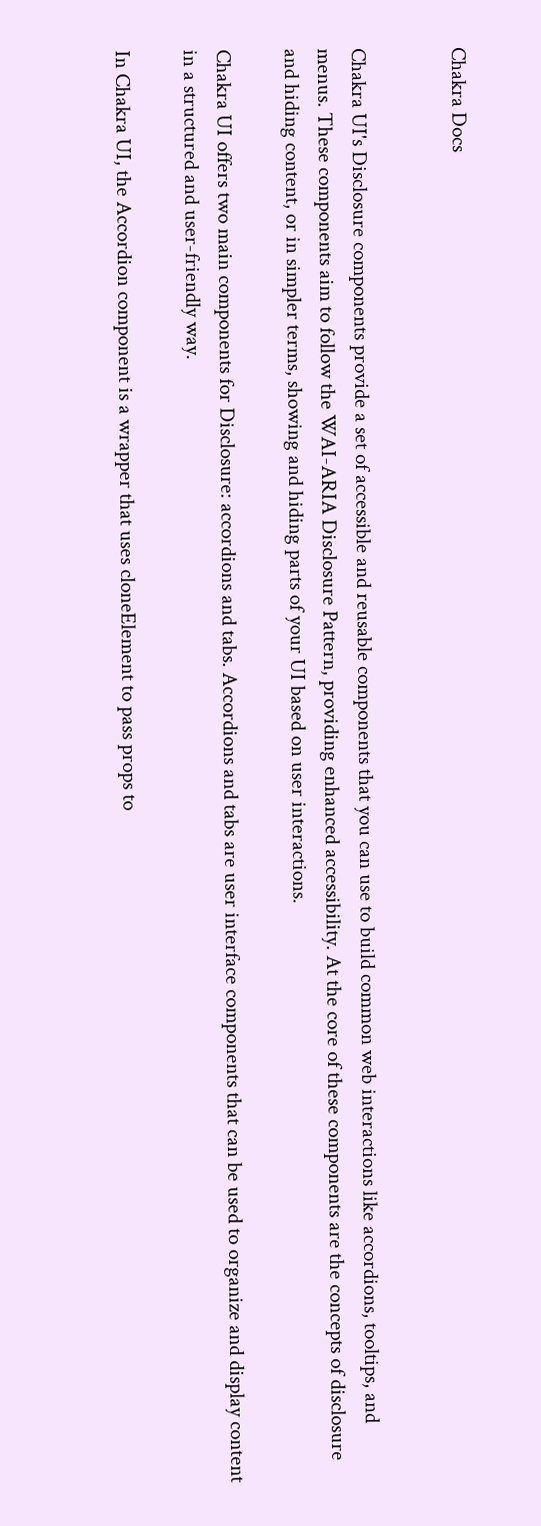Chakra Docs


Chakra UI's Disclosure components provide a set of accessible and reusable components that you can use to build common web interactions like accordions, tooltips, and menus. These components aim to follow the WAI-ARIA Disclosure Pattern, providing enhanced accessibility. At the core of these components are the concepts of disclosure and hiding content, or in simpler terms, showing and hiding parts of your UI based on user interactions.

Chakra UI offers two main components for Disclosure: accordions and tabs. Accordions and tabs are user interface components that can be used to organize and display content in a structured and user-friendly way.

In Chakra UI, the Accordion component is a wrapper that uses cloneElement to pass props to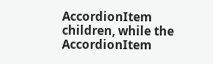AccordionItem children, while the AccordionItem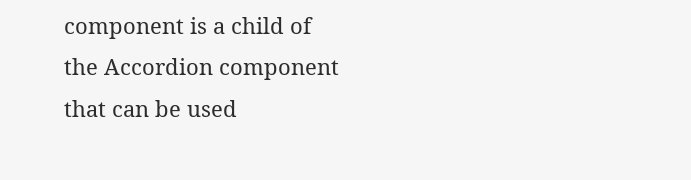component is a child of the Accordion component that can be used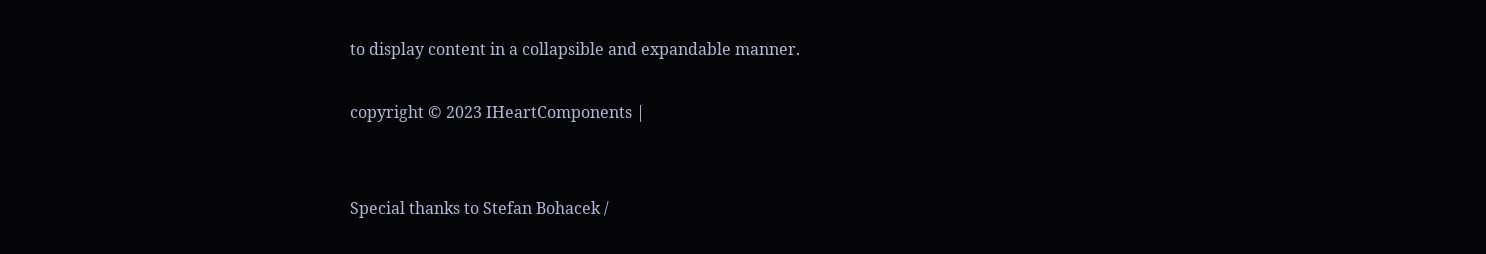to display content in a collapsible and expandable manner.

copyright © 2023 IHeartComponents |


Special thanks to Stefan Bohacek /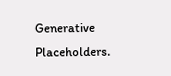Generative Placeholders.